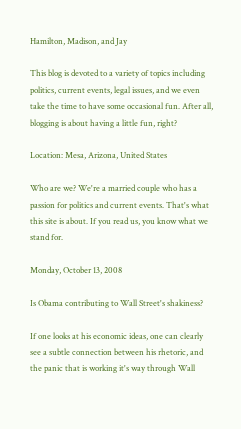Hamilton, Madison, and Jay

This blog is devoted to a variety of topics including politics, current events, legal issues, and we even take the time to have some occasional fun. After all, blogging is about having a little fun, right?

Location: Mesa, Arizona, United States

Who are we? We're a married couple who has a passion for politics and current events. That's what this site is about. If you read us, you know what we stand for.

Monday, October 13, 2008

Is Obama contributing to Wall Street's shakiness?

If one looks at his economic ideas, one can clearly see a subtle connection between his rhetoric, and the panic that is working it's way through Wall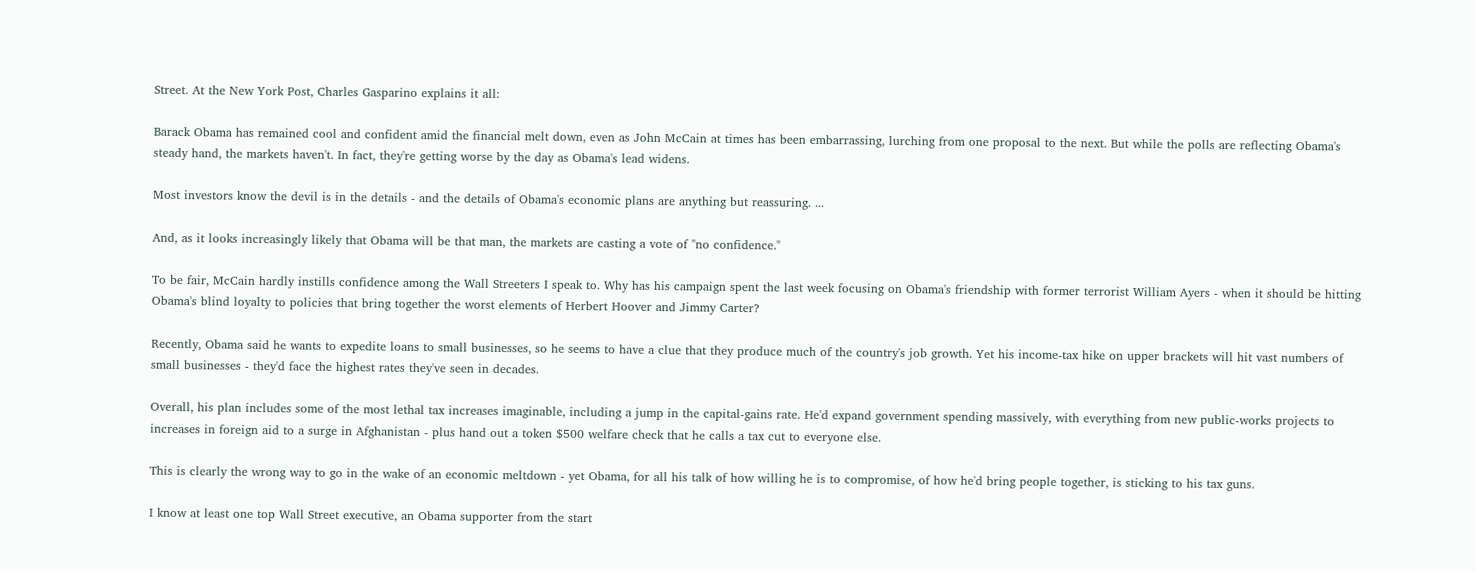Street. At the New York Post, Charles Gasparino explains it all:

Barack Obama has remained cool and confident amid the financial melt down, even as John McCain at times has been embarrassing, lurching from one proposal to the next. But while the polls are reflecting Obama's steady hand, the markets haven't. In fact, they're getting worse by the day as Obama's lead widens.

Most investors know the devil is in the details - and the details of Obama's economic plans are anything but reassuring. ...

And, as it looks increasingly likely that Obama will be that man, the markets are casting a vote of "no confidence."

To be fair, McCain hardly instills confidence among the Wall Streeters I speak to. Why has his campaign spent the last week focusing on Obama's friendship with former terrorist William Ayers - when it should be hitting Obama's blind loyalty to policies that bring together the worst elements of Herbert Hoover and Jimmy Carter?

Recently, Obama said he wants to expedite loans to small businesses, so he seems to have a clue that they produce much of the country's job growth. Yet his income-tax hike on upper brackets will hit vast numbers of small businesses - they'd face the highest rates they've seen in decades.

Overall, his plan includes some of the most lethal tax increases imaginable, including a jump in the capital-gains rate. He'd expand government spending massively, with everything from new public-works projects to increases in foreign aid to a surge in Afghanistan - plus hand out a token $500 welfare check that he calls a tax cut to everyone else.

This is clearly the wrong way to go in the wake of an economic meltdown - yet Obama, for all his talk of how willing he is to compromise, of how he'd bring people together, is sticking to his tax guns.

I know at least one top Wall Street executive, an Obama supporter from the start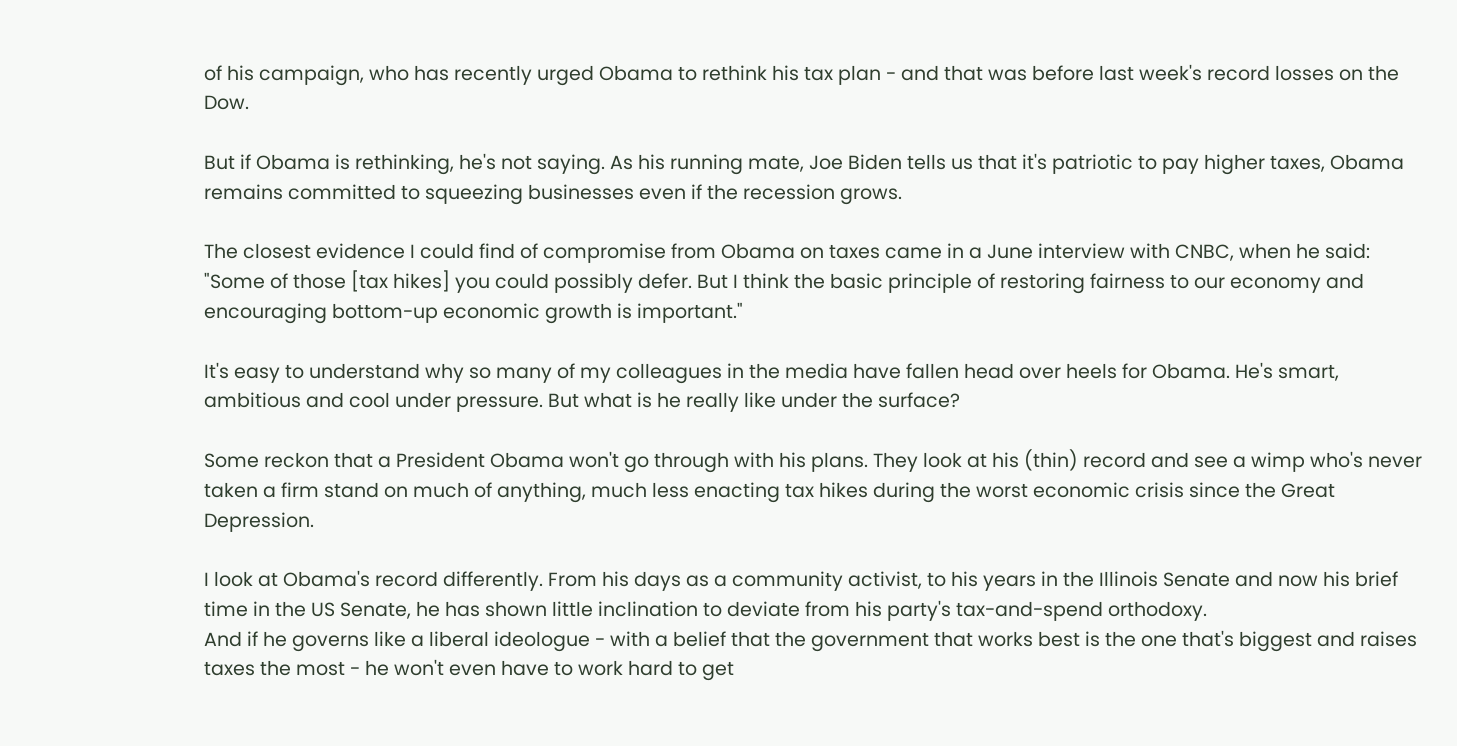of his campaign, who has recently urged Obama to rethink his tax plan - and that was before last week's record losses on the Dow.

But if Obama is rethinking, he's not saying. As his running mate, Joe Biden tells us that it's patriotic to pay higher taxes, Obama remains committed to squeezing businesses even if the recession grows.

The closest evidence I could find of compromise from Obama on taxes came in a June interview with CNBC, when he said: "Some of those [tax hikes] you could possibly defer. But I think the basic principle of restoring fairness to our economy and encouraging bottom-up economic growth is important."

It's easy to understand why so many of my colleagues in the media have fallen head over heels for Obama. He's smart, ambitious and cool under pressure. But what is he really like under the surface?

Some reckon that a President Obama won't go through with his plans. They look at his (thin) record and see a wimp who's never taken a firm stand on much of anything, much less enacting tax hikes during the worst economic crisis since the Great Depression.

I look at Obama's record differently. From his days as a community activist, to his years in the Illinois Senate and now his brief time in the US Senate, he has shown little inclination to deviate from his party's tax-and-spend orthodoxy.
And if he governs like a liberal ideologue - with a belief that the government that works best is the one that's biggest and raises taxes the most - he won't even have to work hard to get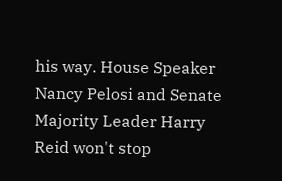his way. House Speaker Nancy Pelosi and Senate Majority Leader Harry Reid won't stop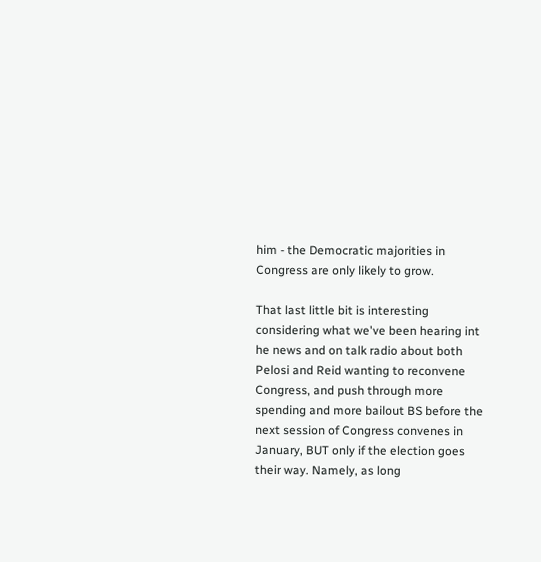him - the Democratic majorities in Congress are only likely to grow.

That last little bit is interesting considering what we've been hearing int he news and on talk radio about both Pelosi and Reid wanting to reconvene Congress, and push through more spending and more bailout BS before the next session of Congress convenes in January, BUT only if the election goes their way. Namely, as long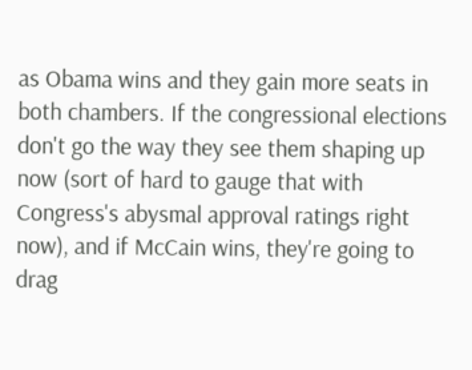as Obama wins and they gain more seats in both chambers. If the congressional elections don't go the way they see them shaping up now (sort of hard to gauge that with Congress's abysmal approval ratings right now), and if McCain wins, they're going to drag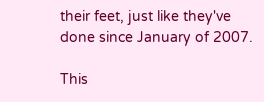their feet, just like they've done since January of 2007.

This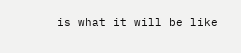is what it will be like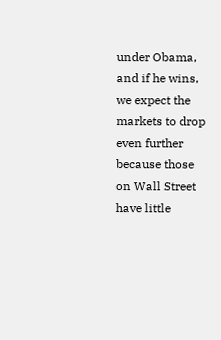under Obama, and if he wins, we expect the markets to drop even further because those on Wall Street have little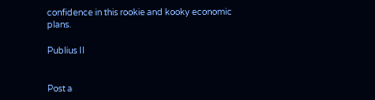confidence in this rookie and kooky economic plans.

Publius II


Post a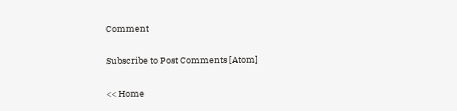Comment

Subscribe to Post Comments [Atom]

<< Home